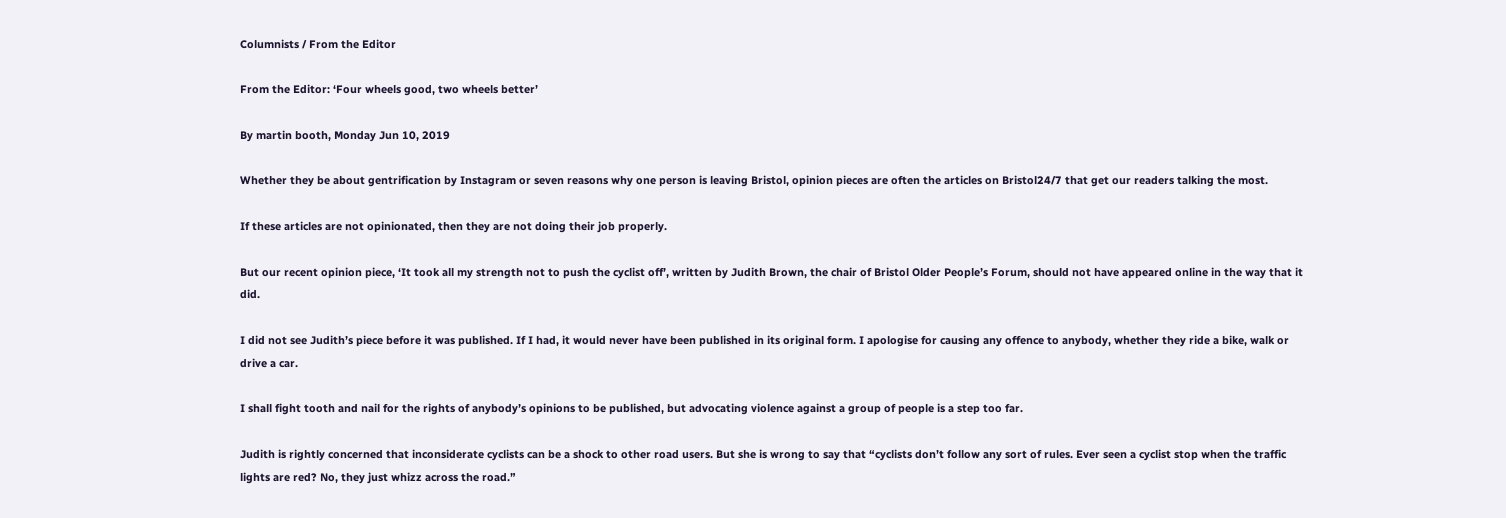Columnists / From the Editor

From the Editor: ‘Four wheels good, two wheels better’

By martin booth, Monday Jun 10, 2019

Whether they be about gentrification by Instagram or seven reasons why one person is leaving Bristol, opinion pieces are often the articles on Bristol24/7 that get our readers talking the most.

If these articles are not opinionated, then they are not doing their job properly.

But our recent opinion piece, ‘It took all my strength not to push the cyclist off’, written by Judith Brown, the chair of Bristol Older People’s Forum, should not have appeared online in the way that it did.

I did not see Judith’s piece before it was published. If I had, it would never have been published in its original form. I apologise for causing any offence to anybody, whether they ride a bike, walk or drive a car.

I shall fight tooth and nail for the rights of anybody’s opinions to be published, but advocating violence against a group of people is a step too far.

Judith is rightly concerned that inconsiderate cyclists can be a shock to other road users. But she is wrong to say that “cyclists don’t follow any sort of rules. Ever seen a cyclist stop when the traffic lights are red? No, they just whizz across the road.”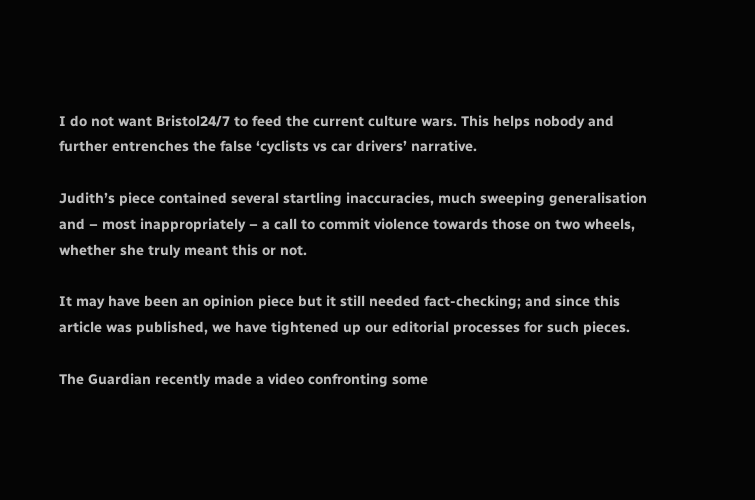I do not want Bristol24/7 to feed the current culture wars. This helps nobody and further entrenches the false ‘cyclists vs car drivers’ narrative.

Judith’s piece contained several startling inaccuracies, much sweeping generalisation and – most inappropriately – a call to commit violence towards those on two wheels, whether she truly meant this or not.

It may have been an opinion piece but it still needed fact-checking; and since this article was published, we have tightened up our editorial processes for such pieces.

The Guardian recently made a video confronting some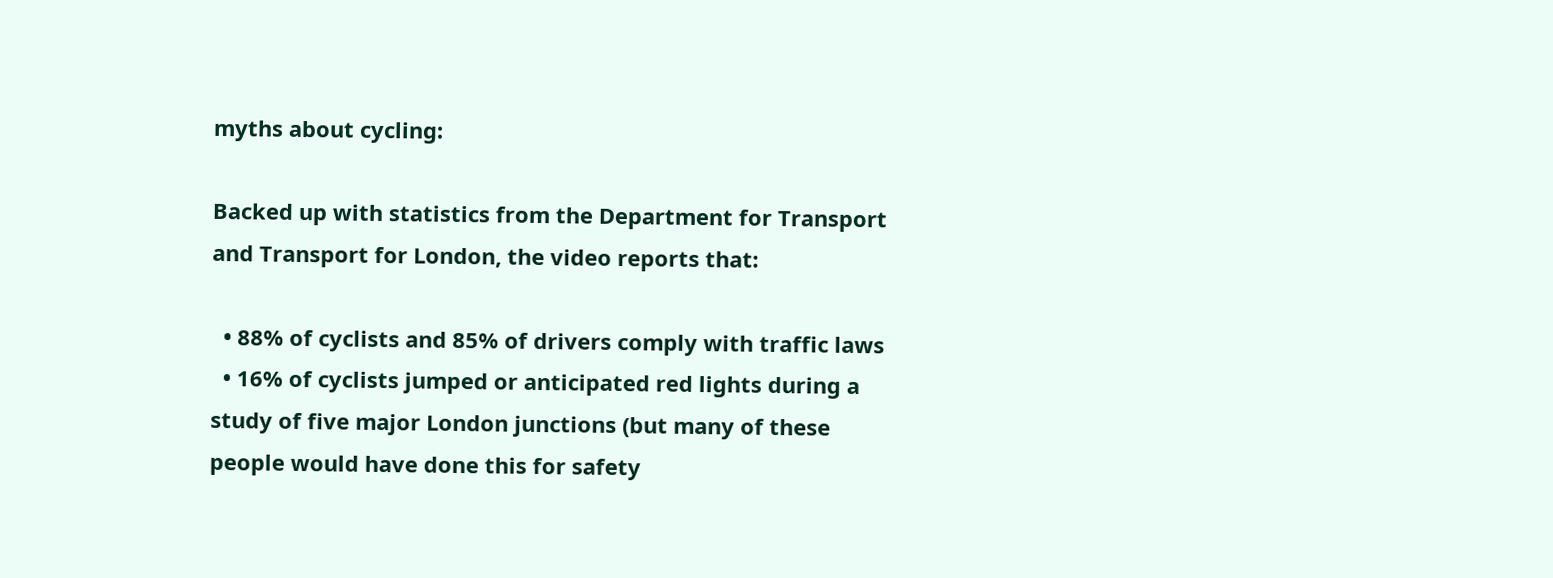myths about cycling:

Backed up with statistics from the Department for Transport and Transport for London, the video reports that:

  • 88% of cyclists and 85% of drivers comply with traffic laws
  • 16% of cyclists jumped or anticipated red lights during a study of five major London junctions (but many of these people would have done this for safety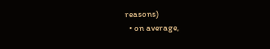reasons)
  • on average,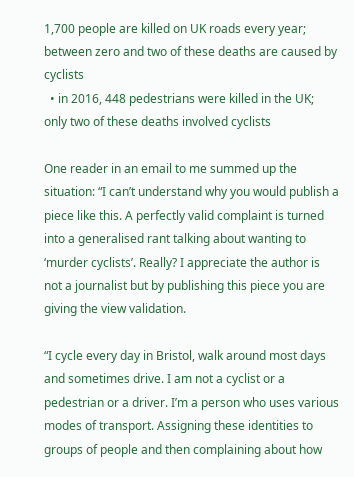1,700 people are killed on UK roads every year; between zero and two of these deaths are caused by cyclists
  • in 2016, 448 pedestrians were killed in the UK; only two of these deaths involved cyclists

One reader in an email to me summed up the situation: “I can’t understand why you would publish a piece like this. A perfectly valid complaint is turned into a generalised rant talking about wanting to ‘murder cyclists’. Really? I appreciate the author is not a journalist but by publishing this piece you are giving the view validation.

“I cycle every day in Bristol, walk around most days and sometimes drive. I am not a cyclist or a pedestrian or a driver. I’m a person who uses various modes of transport. Assigning these identities to groups of people and then complaining about how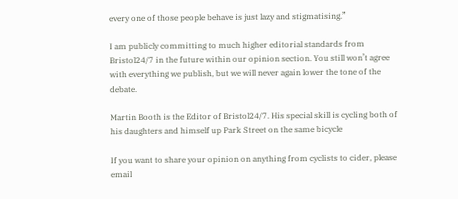every one of those people behave is just lazy and stigmatising.”

I am publicly committing to much higher editorial standards from Bristol24/7 in the future within our opinion section. You still won’t agree with everything we publish, but we will never again lower the tone of the debate.

Martin Booth is the Editor of Bristol24/7. His special skill is cycling both of his daughters and himself up Park Street on the same bicycle

If you want to share your opinion on anything from cyclists to cider, please email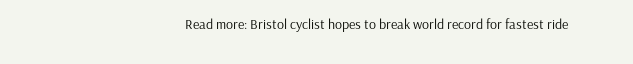Read more: Bristol cyclist hopes to break world record for fastest ride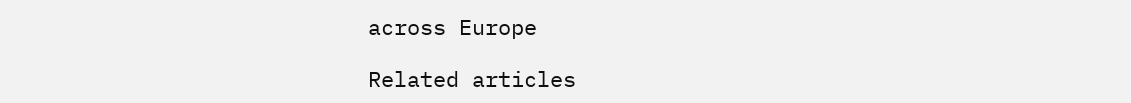across Europe

Related articles